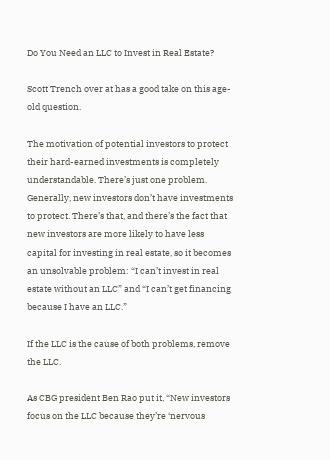Do You Need an LLC to Invest in Real Estate?

Scott Trench over at has a good take on this age-old question.

The motivation of potential investors to protect their hard-earned investments is completely understandable. There’s just one problem. Generally, new investors don’t have investments to protect. There’s that, and there’s the fact that new investors are more likely to have less capital for investing in real estate, so it becomes an unsolvable problem: “I can’t invest in real estate without an LLC” and “I can’t get financing because I have an LLC.”

If the LLC is the cause of both problems, remove the LLC.

As CBG president Ben Rao put it, “New investors focus on the LLC because they’re ‘nervous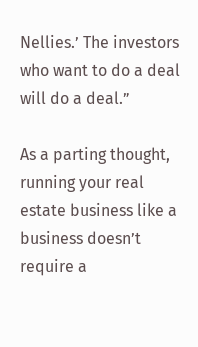Nellies.’ The investors who want to do a deal will do a deal.”

As a parting thought, running your real estate business like a business doesn’t require a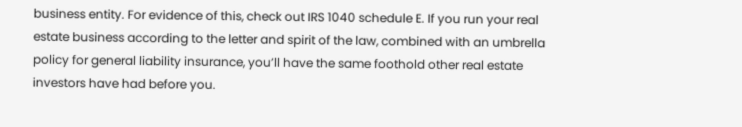business entity. For evidence of this, check out IRS 1040 schedule E. If you run your real estate business according to the letter and spirit of the law, combined with an umbrella policy for general liability insurance, you’ll have the same foothold other real estate investors have had before you.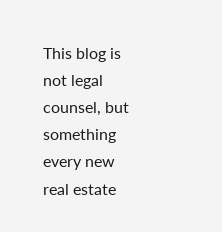This blog is not legal counsel, but something every new real estate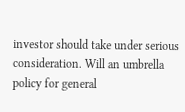investor should take under serious consideration. Will an umbrella policy for general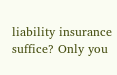liability insurance suffice? Only you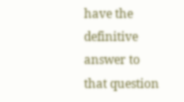have the definitive answer to that question